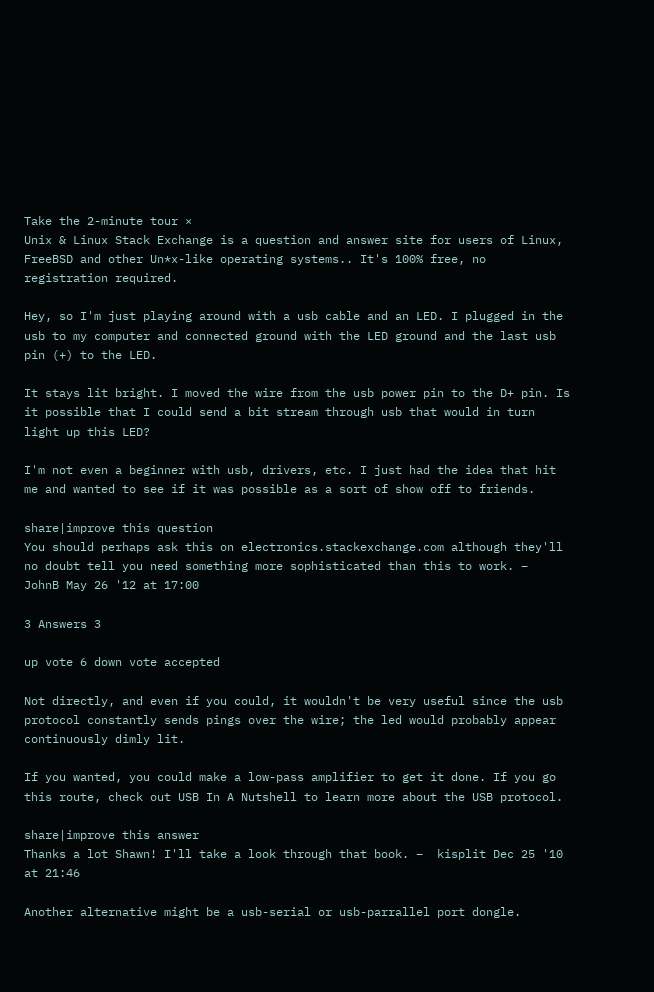Take the 2-minute tour ×
Unix & Linux Stack Exchange is a question and answer site for users of Linux, FreeBSD and other Un*x-like operating systems.. It's 100% free, no registration required.

Hey, so I'm just playing around with a usb cable and an LED. I plugged in the usb to my computer and connected ground with the LED ground and the last usb pin (+) to the LED.

It stays lit bright. I moved the wire from the usb power pin to the D+ pin. Is it possible that I could send a bit stream through usb that would in turn light up this LED?

I'm not even a beginner with usb, drivers, etc. I just had the idea that hit me and wanted to see if it was possible as a sort of show off to friends.

share|improve this question
You should perhaps ask this on electronics.stackexchange.com although they'll no doubt tell you need something more sophisticated than this to work. –  JohnB May 26 '12 at 17:00

3 Answers 3

up vote 6 down vote accepted

Not directly, and even if you could, it wouldn't be very useful since the usb protocol constantly sends pings over the wire; the led would probably appear continuously dimly lit.

If you wanted, you could make a low-pass amplifier to get it done. If you go this route, check out USB In A Nutshell to learn more about the USB protocol.

share|improve this answer
Thanks a lot Shawn! I'll take a look through that book. –  kisplit Dec 25 '10 at 21:46

Another alternative might be a usb-serial or usb-parrallel port dongle.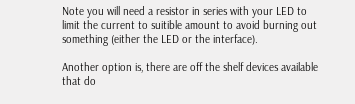Note you will need a resistor in series with your LED to limit the current to suitible amount to avoid burning out something (either the LED or the interface).

Another option is, there are off the shelf devices available that do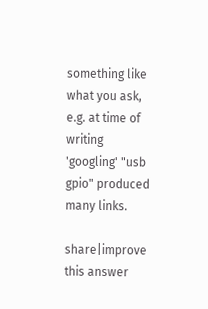something like what you ask, e.g. at time of writing 'googling' "usb gpio" produced many links.

share|improve this answer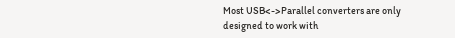Most USB<->Parallel converters are only designed to work with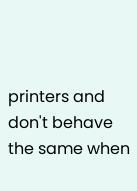printers and don't behave the same when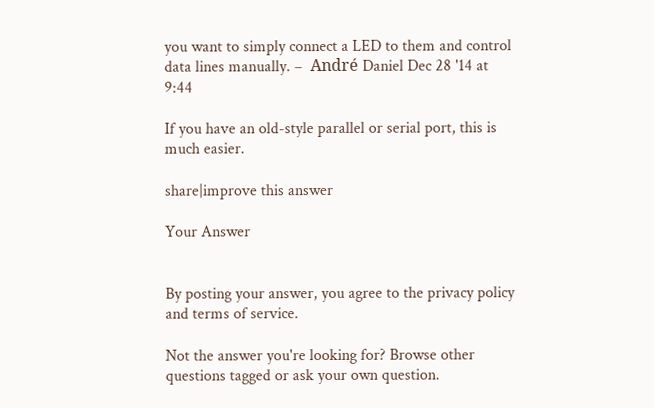you want to simply connect a LED to them and control data lines manually. –  André Daniel Dec 28 '14 at 9:44

If you have an old-style parallel or serial port, this is much easier.

share|improve this answer

Your Answer


By posting your answer, you agree to the privacy policy and terms of service.

Not the answer you're looking for? Browse other questions tagged or ask your own question.